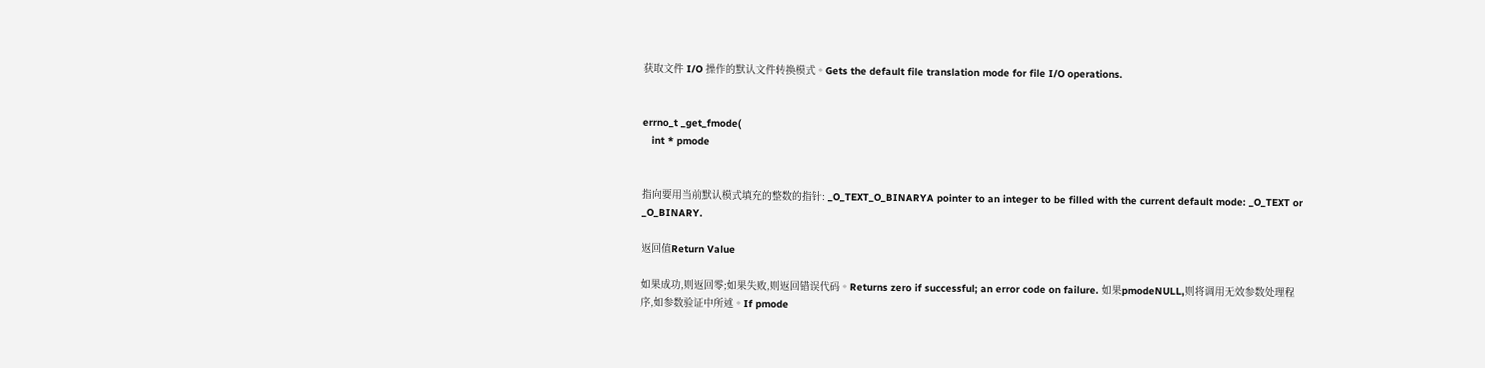获取文件 I/O 操作的默认文件转换模式。Gets the default file translation mode for file I/O operations.


errno_t _get_fmode(
   int * pmode


指向要用当前默认模式填充的整数的指针: _O_TEXT_O_BINARYA pointer to an integer to be filled with the current default mode: _O_TEXT or _O_BINARY.

返回值Return Value

如果成功,则返回零;如果失败,则返回错误代码。Returns zero if successful; an error code on failure. 如果pmodeNULL,则将调用无效参数处理程序,如参数验证中所述。If pmode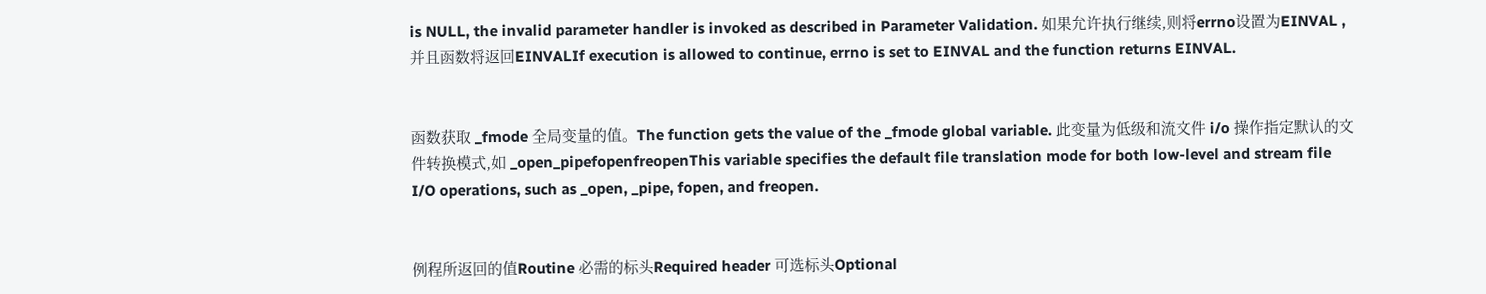is NULL, the invalid parameter handler is invoked as described in Parameter Validation. 如果允许执行继续,则将errno设置为EINVAL ,并且函数将返回EINVALIf execution is allowed to continue, errno is set to EINVAL and the function returns EINVAL.


函数获取 _fmode 全局变量的值。The function gets the value of the _fmode global variable. 此变量为低级和流文件 i/o 操作指定默认的文件转换模式,如 _open_pipefopenfreopenThis variable specifies the default file translation mode for both low-level and stream file I/O operations, such as _open, _pipe, fopen, and freopen.


例程所返回的值Routine 必需的标头Required header 可选标头Optional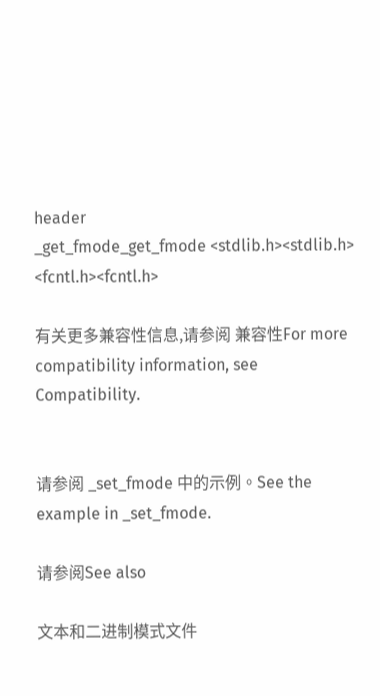header
_get_fmode_get_fmode <stdlib.h><stdlib.h> <fcntl.h><fcntl.h>

有关更多兼容性信息,请参阅 兼容性For more compatibility information, see Compatibility.


请参阅 _set_fmode 中的示例。See the example in _set_fmode.

请参阅See also

文本和二进制模式文件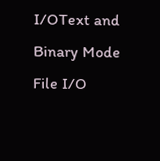I/OText and Binary Mode File I/O